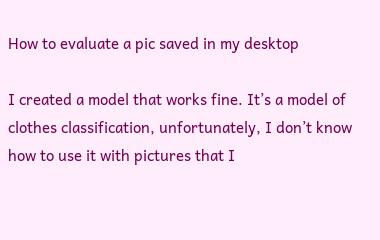How to evaluate a pic saved in my desktop

I created a model that works fine. It’s a model of clothes classification, unfortunately, I don’t know how to use it with pictures that I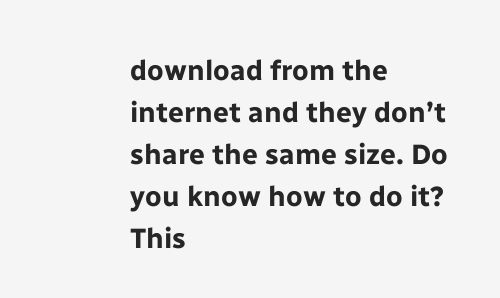download from the internet and they don’t share the same size. Do you know how to do it?
This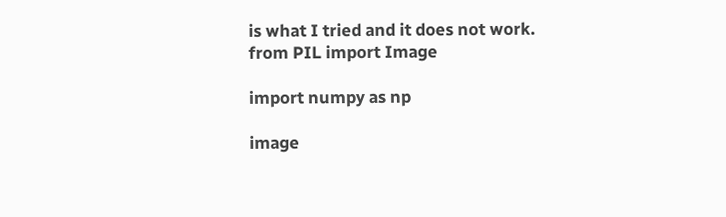is what I tried and it does not work.
from PIL import Image

import numpy as np

image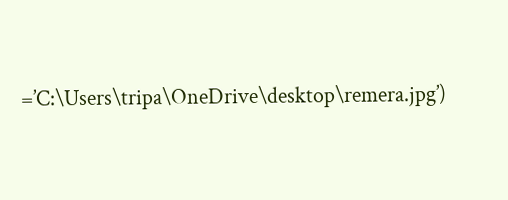=’C:\Users\tripa\OneDrive\desktop\remera.jpg’)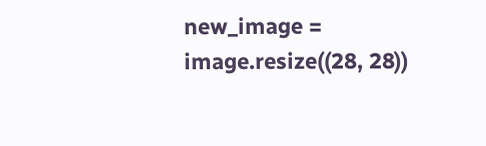new_image = image.resize((28, 28))